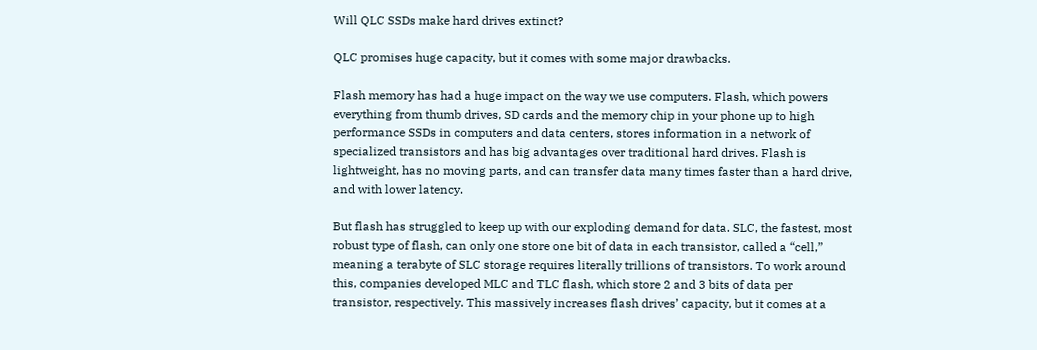Will QLC SSDs make hard drives extinct?

QLC promises huge capacity, but it comes with some major drawbacks.

Flash memory has had a huge impact on the way we use computers. Flash, which powers everything from thumb drives, SD cards and the memory chip in your phone up to high performance SSDs in computers and data centers, stores information in a network of specialized transistors and has big advantages over traditional hard drives. Flash is lightweight, has no moving parts, and can transfer data many times faster than a hard drive, and with lower latency.

But flash has struggled to keep up with our exploding demand for data. SLC, the fastest, most robust type of flash, can only one store one bit of data in each transistor, called a “cell,” meaning a terabyte of SLC storage requires literally trillions of transistors. To work around this, companies developed MLC and TLC flash, which store 2 and 3 bits of data per transistor, respectively. This massively increases flash drives’ capacity, but it comes at a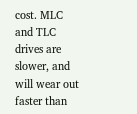cost. MLC and TLC drives are slower, and will wear out faster than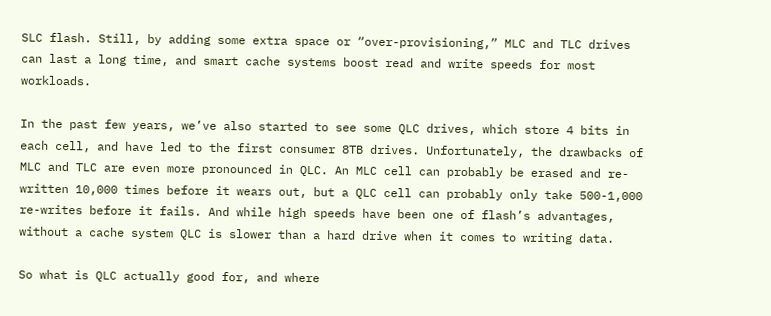SLC flash. Still, by adding some extra space or “over-provisioning,” MLC and TLC drives can last a long time, and smart cache systems boost read and write speeds for most workloads.

In the past few years, we’ve also started to see some QLC drives, which store 4 bits in each cell, and have led to the first consumer 8TB drives. Unfortunately, the drawbacks of MLC and TLC are even more pronounced in QLC. An MLC cell can probably be erased and re-written 10,000 times before it wears out, but a QLC cell can probably only take 500-1,000 re-writes before it fails. And while high speeds have been one of flash’s advantages, without a cache system QLC is slower than a hard drive when it comes to writing data.

So what is QLC actually good for, and where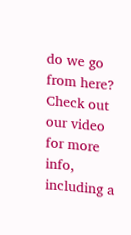do we go from here? Check out our video for more info, including a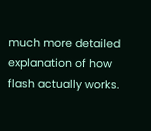much more detailed explanation of how flash actually works.